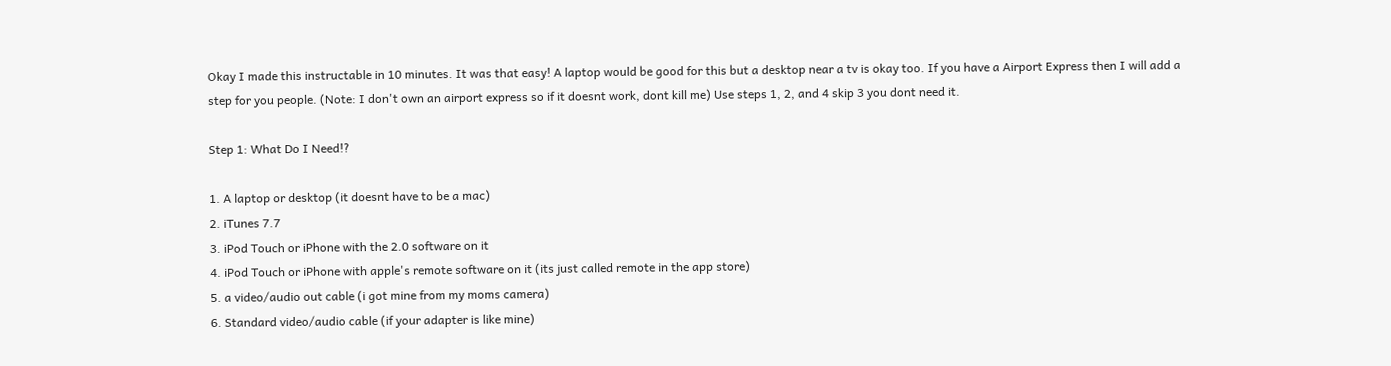Okay I made this instructable in 10 minutes. It was that easy! A laptop would be good for this but a desktop near a tv is okay too. If you have a Airport Express then I will add a step for you people. (Note: I don't own an airport express so if it doesnt work, dont kill me) Use steps 1, 2, and 4 skip 3 you dont need it.

Step 1: What Do I Need!?

1. A laptop or desktop (it doesnt have to be a mac)
2. iTunes 7.7
3. iPod Touch or iPhone with the 2.0 software on it
4. iPod Touch or iPhone with apple's remote software on it (its just called remote in the app store)
5. a video/audio out cable (i got mine from my moms camera)
6. Standard video/audio cable (if your adapter is like mine)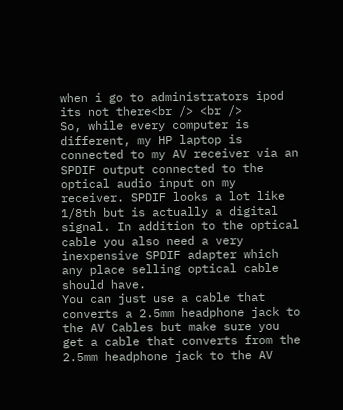when i go to administrators ipod its not there<br /> <br />
So, while every computer is different, my HP laptop is connected to my AV receiver via an SPDIF output connected to the optical audio input on my receiver. SPDIF looks a lot like 1/8th but is actually a digital signal. In addition to the optical cable you also need a very inexpensive SPDIF adapter which any place selling optical cable should have.
You can just use a cable that converts a 2.5mm headphone jack to the AV Cables but make sure you get a cable that converts from the 2.5mm headphone jack to the AV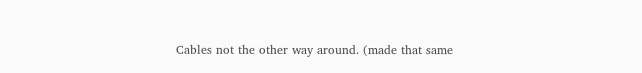Cables not the other way around. (made that same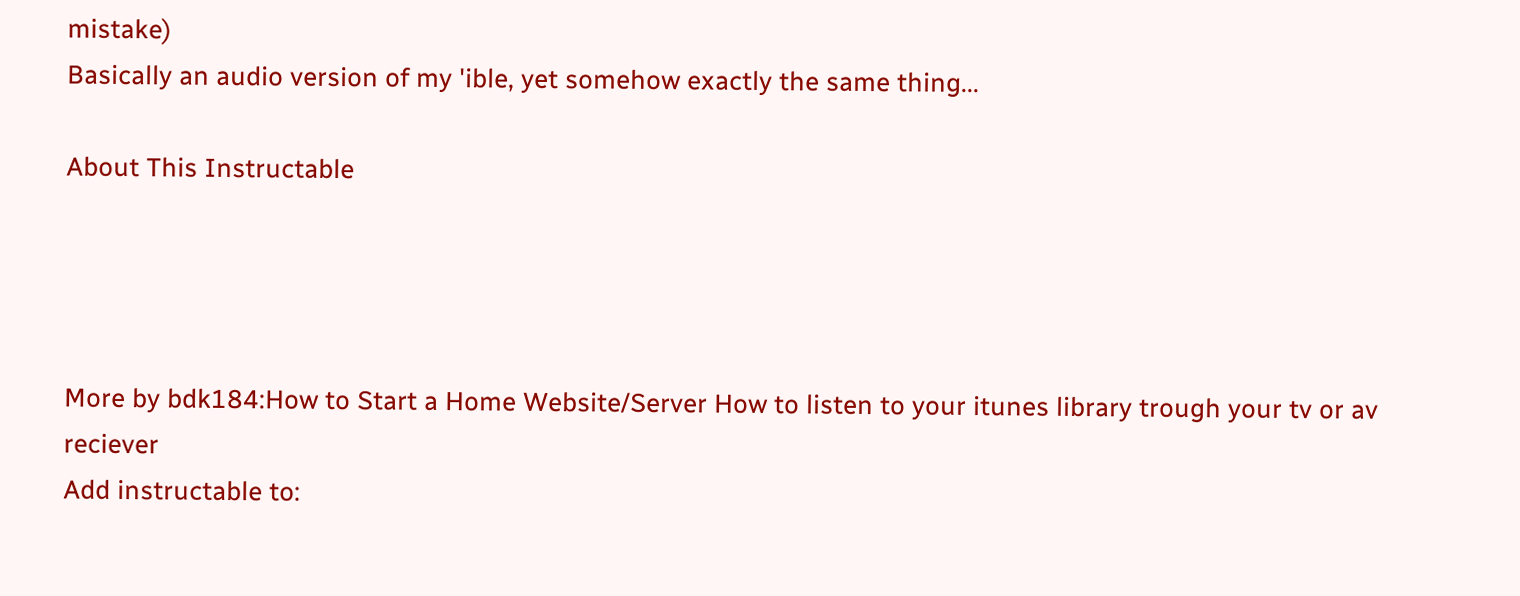mistake)
Basically an audio version of my 'ible, yet somehow exactly the same thing...

About This Instructable




More by bdk184:How to Start a Home Website/Server How to listen to your itunes library trough your tv or av reciever
Add instructable to: